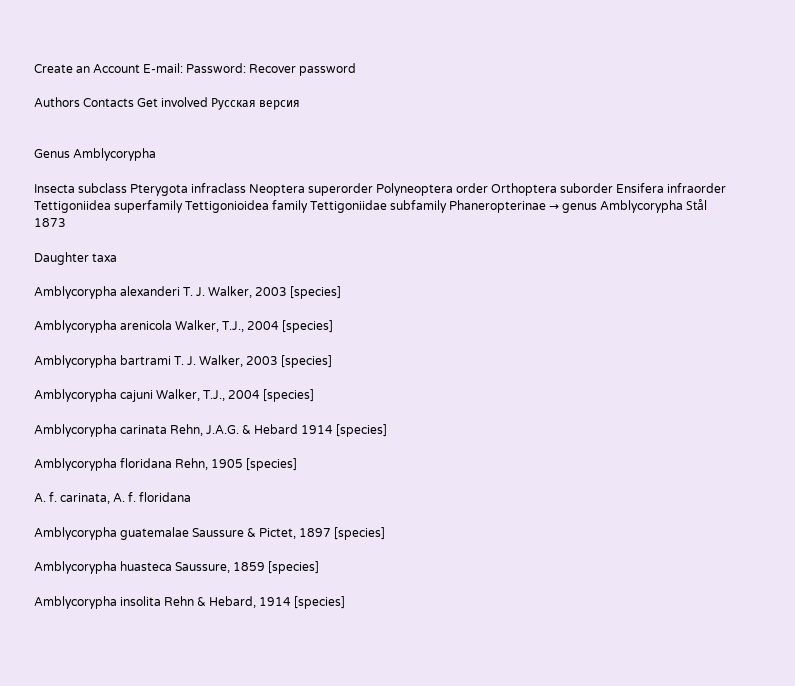Create an Account E-mail: Password: Recover password

Authors Contacts Get involved Русская версия


Genus Amblycorypha

Insecta subclass Pterygota infraclass Neoptera superorder Polyneoptera order Orthoptera suborder Ensifera infraorder Tettigoniidea superfamily Tettigonioidea family Tettigoniidae subfamily Phaneropterinae → genus Amblycorypha Stål 1873

Daughter taxa

Amblycorypha alexanderi T. J. Walker, 2003 [species]

Amblycorypha arenicola Walker, T.J., 2004 [species]

Amblycorypha bartrami T. J. Walker, 2003 [species]

Amblycorypha cajuni Walker, T.J., 2004 [species]

Amblycorypha carinata Rehn, J.A.G. & Hebard 1914 [species]

Amblycorypha floridana Rehn, 1905 [species]

A. f. carinata, A. f. floridana

Amblycorypha guatemalae Saussure & Pictet, 1897 [species]

Amblycorypha huasteca Saussure, 1859 [species]

Amblycorypha insolita Rehn & Hebard, 1914 [species]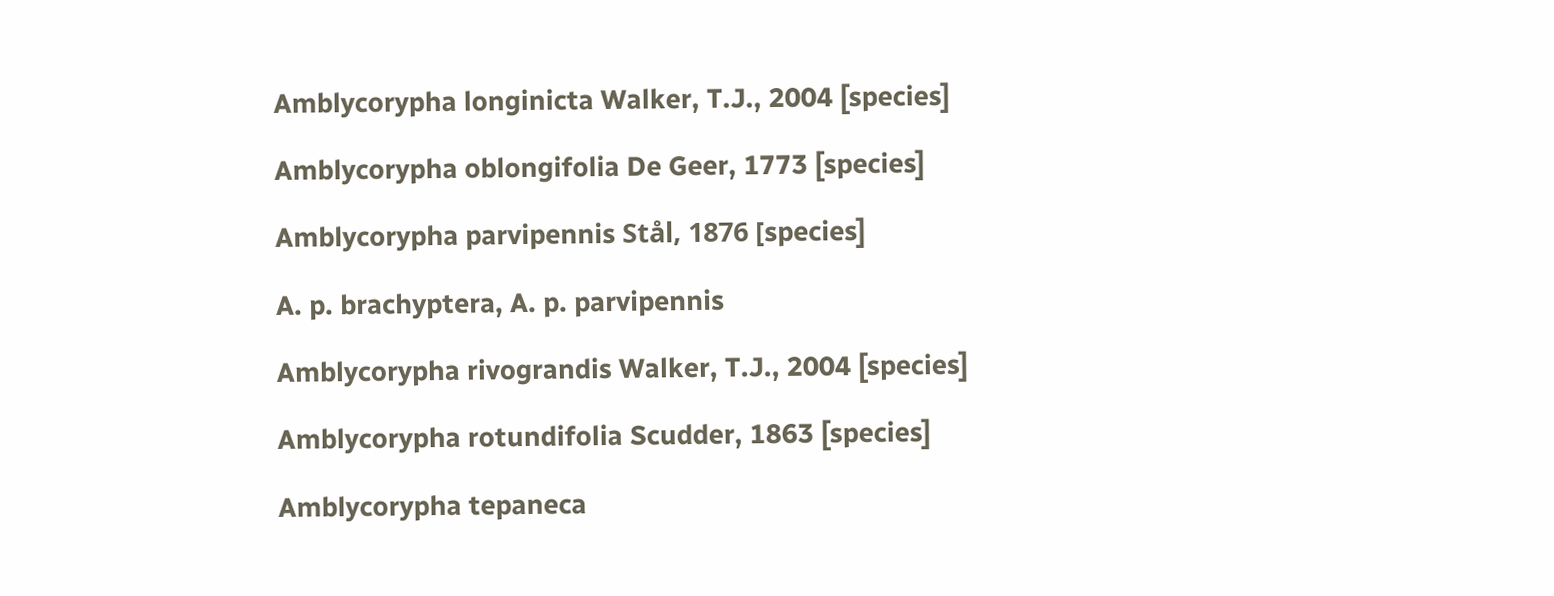Amblycorypha longinicta Walker, T.J., 2004 [species]

Amblycorypha oblongifolia De Geer, 1773 [species]

Amblycorypha parvipennis Stål, 1876 [species]

A. p. brachyptera, A. p. parvipennis

Amblycorypha rivograndis Walker, T.J., 2004 [species]

Amblycorypha rotundifolia Scudder, 1863 [species]

Amblycorypha tepaneca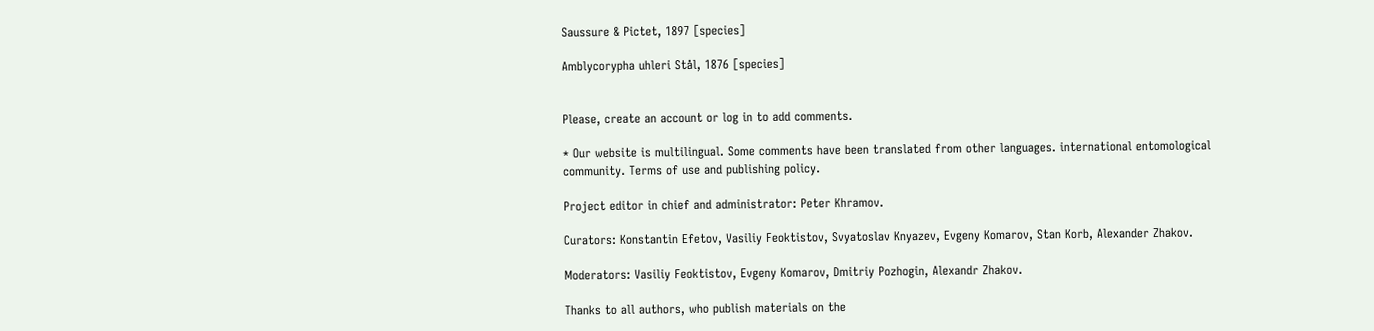Saussure & Pictet, 1897 [species]

Amblycorypha uhleri Stål, 1876 [species]


Please, create an account or log in to add comments.

* Our website is multilingual. Some comments have been translated from other languages. international entomological community. Terms of use and publishing policy.

Project editor in chief and administrator: Peter Khramov.

Curators: Konstantin Efetov, Vasiliy Feoktistov, Svyatoslav Knyazev, Evgeny Komarov, Stan Korb, Alexander Zhakov.

Moderators: Vasiliy Feoktistov, Evgeny Komarov, Dmitriy Pozhogin, Alexandr Zhakov.

Thanks to all authors, who publish materials on the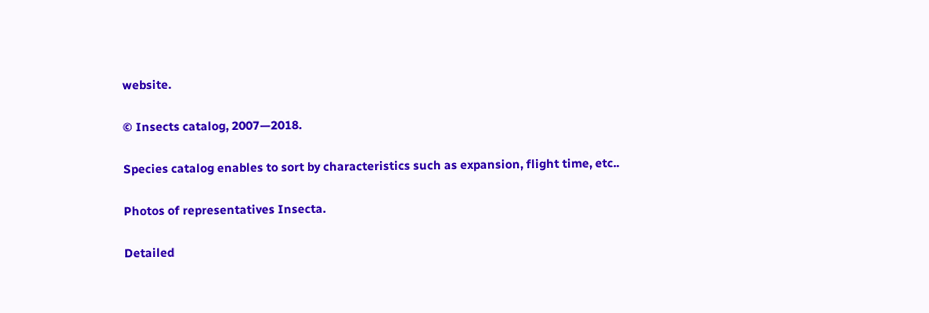website.

© Insects catalog, 2007—2018.

Species catalog enables to sort by characteristics such as expansion, flight time, etc..

Photos of representatives Insecta.

Detailed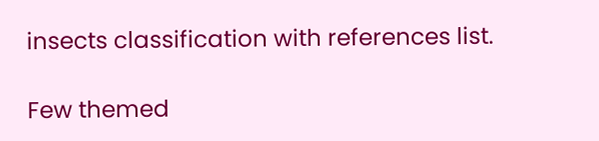insects classification with references list.

Few themed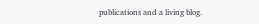publications and a living blog.